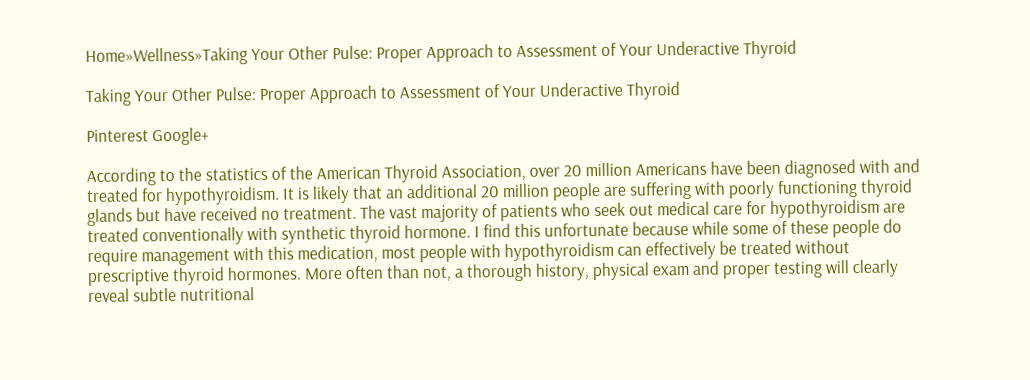Home»Wellness»Taking Your Other Pulse: Proper Approach to Assessment of Your Underactive Thyroid

Taking Your Other Pulse: Proper Approach to Assessment of Your Underactive Thyroid

Pinterest Google+

According to the statistics of the American Thyroid Association, over 20 million Americans have been diagnosed with and treated for hypothyroidism. It is likely that an additional 20 million people are suffering with poorly functioning thyroid glands but have received no treatment. The vast majority of patients who seek out medical care for hypothyroidism are treated conventionally with synthetic thyroid hormone. I find this unfortunate because while some of these people do require management with this medication, most people with hypothyroidism can effectively be treated without prescriptive thyroid hormones. More often than not, a thorough history, physical exam and proper testing will clearly reveal subtle nutritional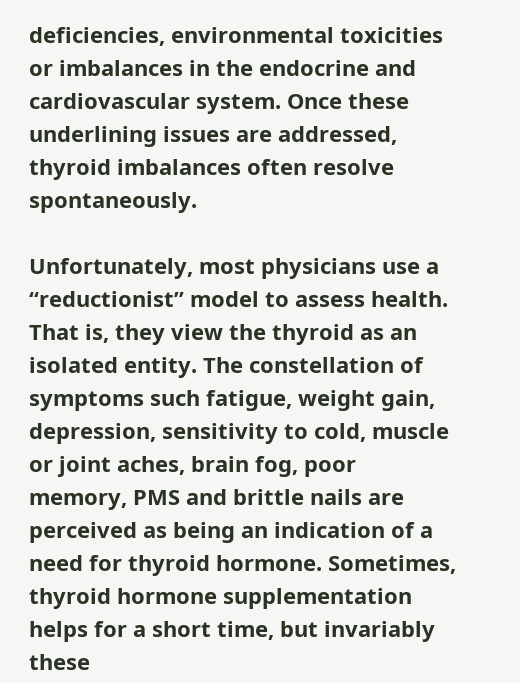deficiencies, environmental toxicities or imbalances in the endocrine and cardiovascular system. Once these underlining issues are addressed, thyroid imbalances often resolve spontaneously.

Unfortunately, most physicians use a “reductionist” model to assess health. That is, they view the thyroid as an isolated entity. The constellation of symptoms such fatigue, weight gain, depression, sensitivity to cold, muscle or joint aches, brain fog, poor memory, PMS and brittle nails are perceived as being an indication of a need for thyroid hormone. Sometimes, thyroid hormone supplementation helps for a short time, but invariably these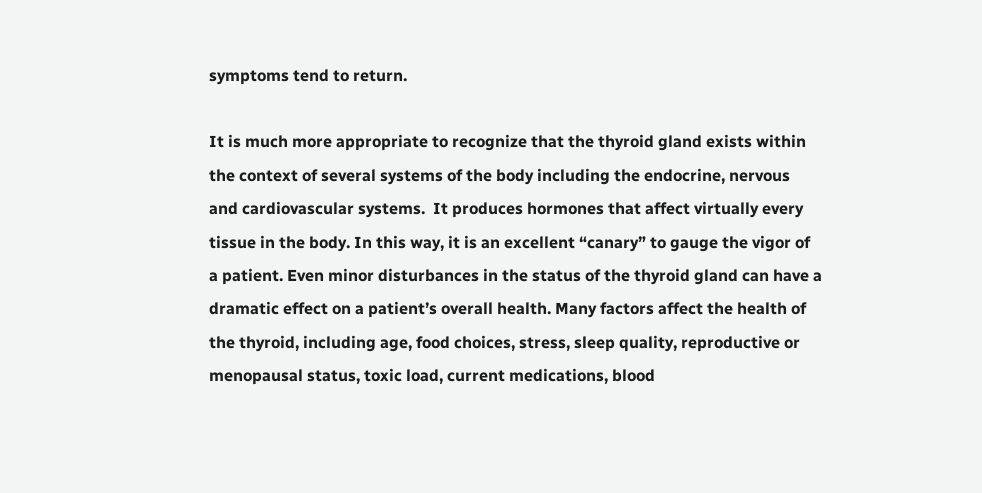symptoms tend to return.

It is much more appropriate to recognize that the thyroid gland exists within the context of several systems of the body including the endocrine, nervous and cardiovascular systems.  It produces hormones that affect virtually every tissue in the body. In this way, it is an excellent “canary” to gauge the vigor of a patient. Even minor disturbances in the status of the thyroid gland can have a dramatic effect on a patient’s overall health. Many factors affect the health of the thyroid, including age, food choices, stress, sleep quality, reproductive or menopausal status, toxic load, current medications, blood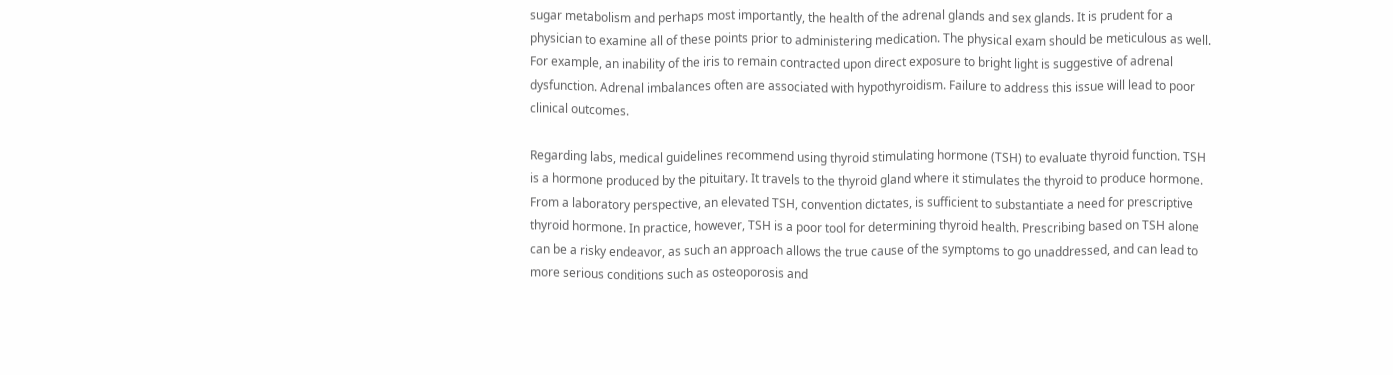sugar metabolism and perhaps most importantly, the health of the adrenal glands and sex glands. It is prudent for a physician to examine all of these points prior to administering medication. The physical exam should be meticulous as well. For example, an inability of the iris to remain contracted upon direct exposure to bright light is suggestive of adrenal dysfunction. Adrenal imbalances often are associated with hypothyroidism. Failure to address this issue will lead to poor clinical outcomes.

Regarding labs, medical guidelines recommend using thyroid stimulating hormone (TSH) to evaluate thyroid function. TSH is a hormone produced by the pituitary. It travels to the thyroid gland where it stimulates the thyroid to produce hormone. From a laboratory perspective, an elevated TSH, convention dictates, is sufficient to substantiate a need for prescriptive thyroid hormone. In practice, however, TSH is a poor tool for determining thyroid health. Prescribing based on TSH alone can be a risky endeavor, as such an approach allows the true cause of the symptoms to go unaddressed, and can lead to more serious conditions such as osteoporosis and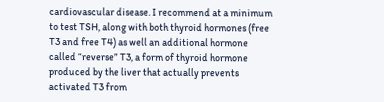cardiovascular disease. I recommend at a minimum to test TSH, along with both thyroid hormones (free T3 and free T4) as well an additional hormone called “reverse” T3, a form of thyroid hormone produced by the liver that actually prevents activated T3 from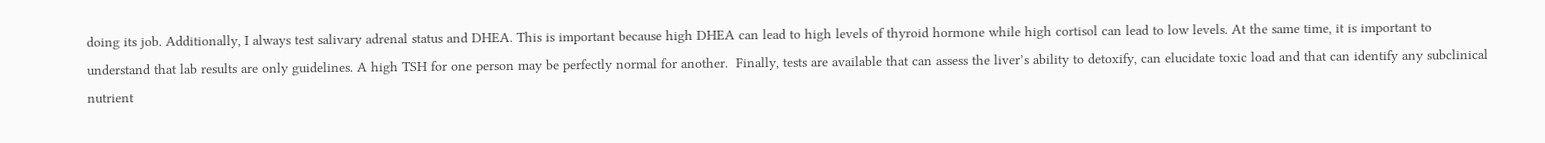doing its job. Additionally, I always test salivary adrenal status and DHEA. This is important because high DHEA can lead to high levels of thyroid hormone while high cortisol can lead to low levels. At the same time, it is important to understand that lab results are only guidelines. A high TSH for one person may be perfectly normal for another.  Finally, tests are available that can assess the liver’s ability to detoxify, can elucidate toxic load and that can identify any subclinical nutrient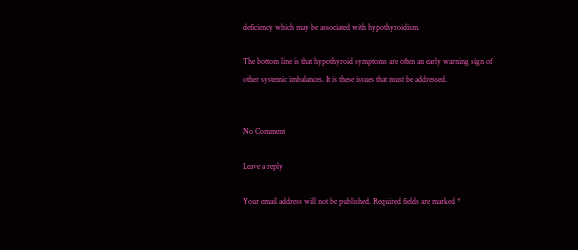deficiency which may be associated with hypothyroidism.

The bottom line is that hypothyroid symptoms are often an early warning sign of other systemic imbalances. It is these issues that must be addressed.


No Comment

Leave a reply

Your email address will not be published. Required fields are marked *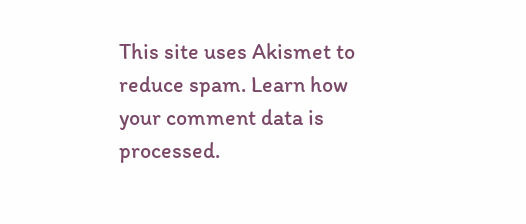This site uses Akismet to reduce spam. Learn how your comment data is processed.